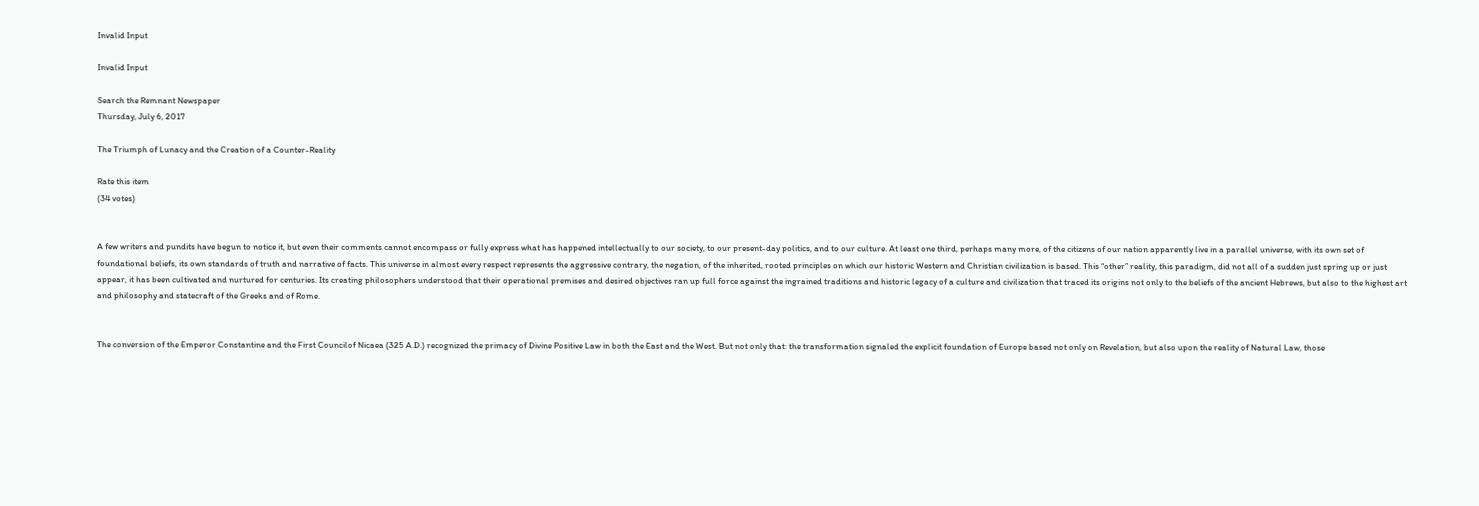Invalid Input

Invalid Input

Search the Remnant Newspaper
Thursday, July 6, 2017

The Triumph of Lunacy and the Creation of a Counter-Reality

Rate this item
(34 votes)


A few writers and pundits have begun to notice it, but even their comments cannot encompass or fully express what has happened intellectually to our society, to our present-day politics, and to our culture. At least one third, perhaps many more, of the citizens of our nation apparently live in a parallel universe, with its own set of foundational beliefs, its own standards of truth and narrative of facts. This universe in almost every respect represents the aggressive contrary, the negation, of the inherited, rooted principles on which our historic Western and Christian civilization is based. This “other” reality, this paradigm, did not all of a sudden just spring up or just appear, it has been cultivated and nurtured for centuries. Its creating philosophers understood that their operational premises and desired objectives ran up full force against the ingrained traditions and historic legacy of a culture and civilization that traced its origins not only to the beliefs of the ancient Hebrews, but also to the highest art and philosophy and statecraft of the Greeks and of Rome.


The conversion of the Emperor Constantine and the First Councilof Nicaea (325 A.D.) recognized the primacy of Divine Positive Law in both the East and the West. But not only that: the transformation signaled the explicit foundation of Europe based not only on Revelation, but also upon the reality of Natural Law, those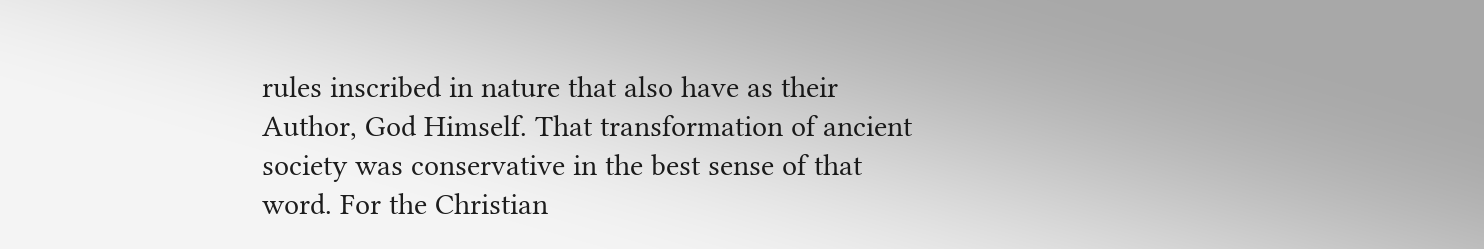rules inscribed in nature that also have as their Author, God Himself. That transformation of ancient society was conservative in the best sense of that word. For the Christian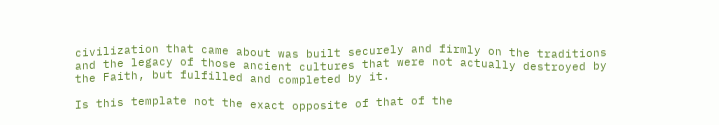civilization that came about was built securely and firmly on the traditions and the legacy of those ancient cultures that were not actually destroyed by the Faith, but fulfilled and completed by it.

Is this template not the exact opposite of that of the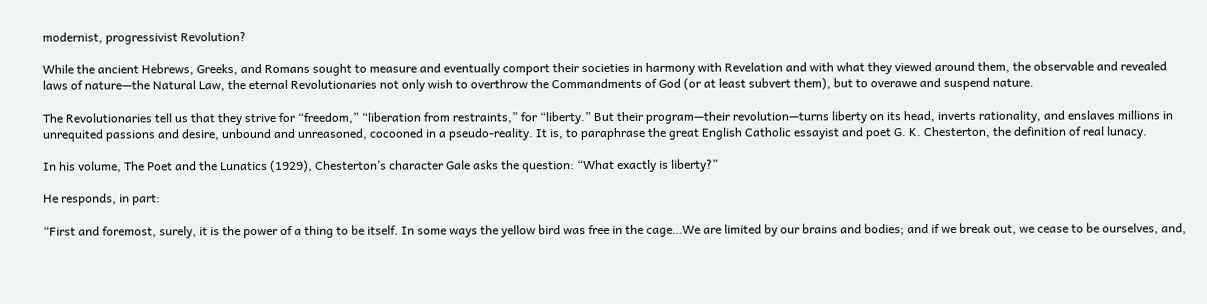modernist, progressivist Revolution?

While the ancient Hebrews, Greeks, and Romans sought to measure and eventually comport their societies in harmony with Revelation and with what they viewed around them, the observable and revealed laws of nature—the Natural Law, the eternal Revolutionaries not only wish to overthrow the Commandments of God (or at least subvert them), but to overawe and suspend nature.

The Revolutionaries tell us that they strive for “freedom,” “liberation from restraints,” for “liberty.” But their program—their revolution—turns liberty on its head, inverts rationality, and enslaves millions in unrequited passions and desire, unbound and unreasoned, cocooned in a pseudo-reality. It is, to paraphrase the great English Catholic essayist and poet G. K. Chesterton, the definition of real lunacy.

In his volume, The Poet and the Lunatics (1929), Chesterton’s character Gale asks the question: “What exactly is liberty?”

He responds, in part:

“First and foremost, surely, it is the power of a thing to be itself. In some ways the yellow bird was free in the cage…We are limited by our brains and bodies; and if we break out, we cease to be ourselves, and,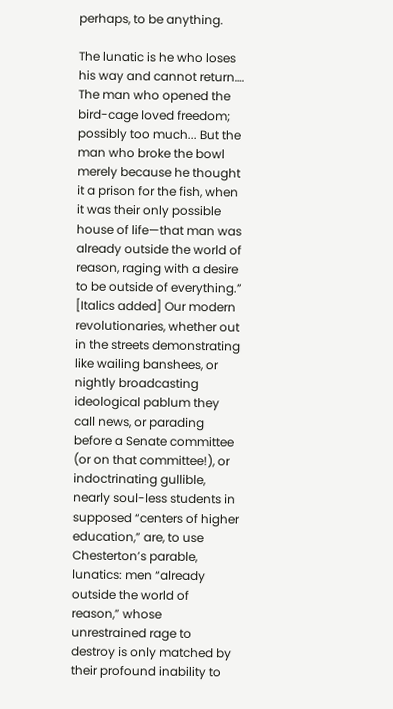perhaps, to be anything.

The lunatic is he who loses his way and cannot return…. The man who opened the bird-cage loved freedom; possibly too much... But the man who broke the bowl merely because he thought it a prison for the fish, when it was their only possible house of life—that man was already outside the world of reason, raging with a desire to be outside of everything.” [Italics added] Our modern revolutionaries, whether out in the streets demonstrating like wailing banshees, or nightly broadcasting ideological pablum they call news, or parading before a Senate committee (or on that committee!), or indoctrinating gullible, nearly soul-less students in supposed “centers of higher education,” are, to use Chesterton’s parable, lunatics: men “already outside the world of reason,” whose unrestrained rage to destroy is only matched by their profound inability to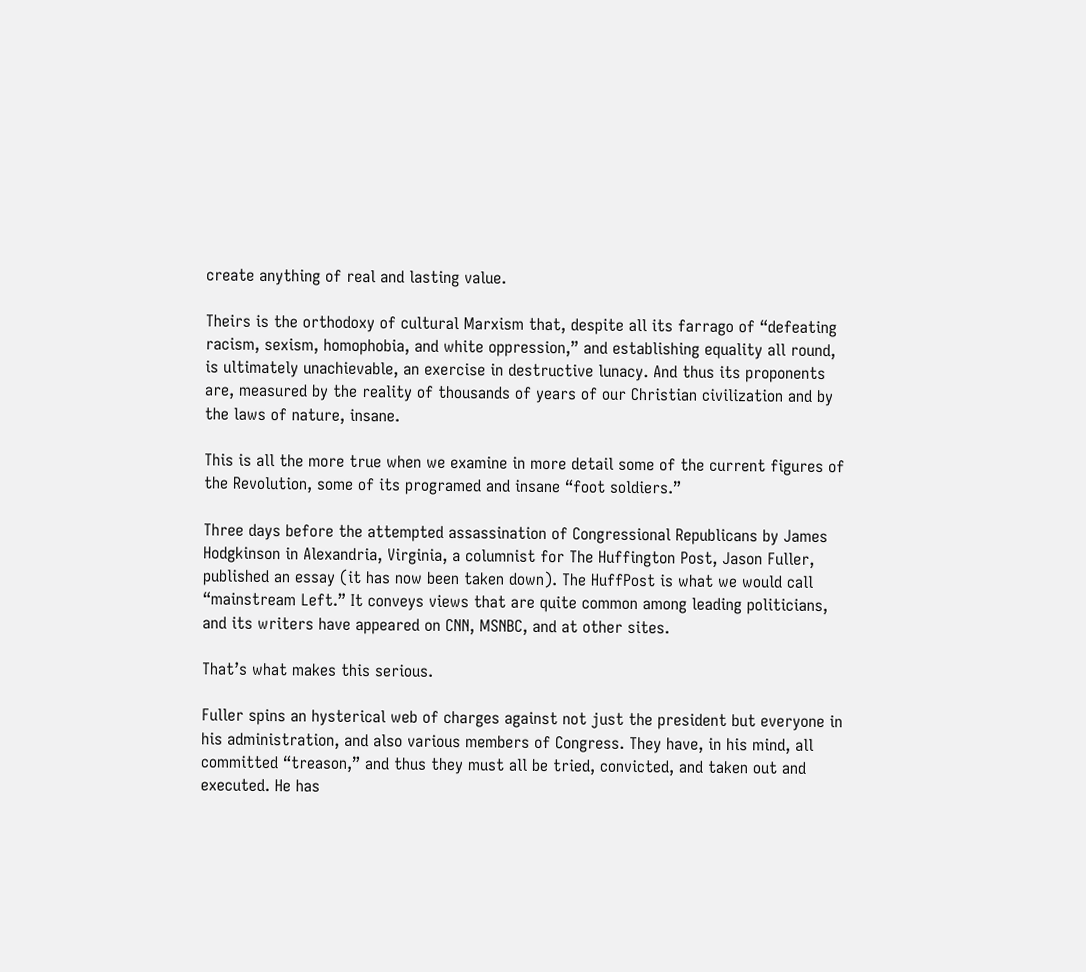create anything of real and lasting value.

Theirs is the orthodoxy of cultural Marxism that, despite all its farrago of “defeating racism, sexism, homophobia, and white oppression,” and establishing equality all round, is ultimately unachievable, an exercise in destructive lunacy. And thus its proponents are, measured by the reality of thousands of years of our Christian civilization and by the laws of nature, insane.

This is all the more true when we examine in more detail some of the current figures of the Revolution, some of its programed and insane “foot soldiers.”

Three days before the attempted assassination of Congressional Republicans by James Hodgkinson in Alexandria, Virginia, a columnist for The Huffington Post, Jason Fuller, published an essay (it has now been taken down). The HuffPost is what we would call “mainstream Left.” It conveys views that are quite common among leading politicians, and its writers have appeared on CNN, MSNBC, and at other sites.

That’s what makes this serious.

Fuller spins an hysterical web of charges against not just the president but everyone in his administration, and also various members of Congress. They have, in his mind, all committed “treason,” and thus they must all be tried, convicted, and taken out and executed. He has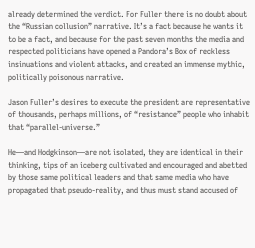already determined the verdict. For Fuller there is no doubt about the “Russian collusion” narrative. It’s a fact because he wants it to be a fact, and because for the past seven months the media and respected politicians have opened a Pandora’s Box of reckless insinuations and violent attacks, and created an immense mythic, politically poisonous narrative.

Jason Fuller’s desires to execute the president are representative of thousands, perhaps millions, of “resistance” people who inhabit that “parallel-universe.”

He—and Hodgkinson—are not isolated, they are identical in their thinking, tips of an iceberg cultivated and encouraged and abetted by those same political leaders and that same media who have propagated that pseudo-reality, and thus must stand accused of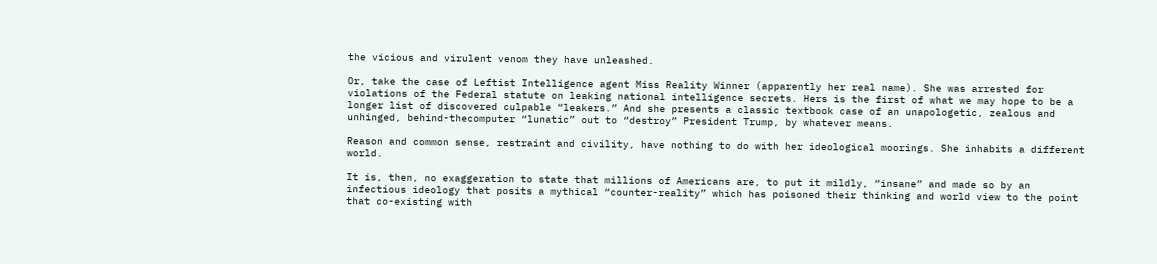the vicious and virulent venom they have unleashed.

Or, take the case of Leftist Intelligence agent Miss Reality Winner (apparently her real name). She was arrested for violations of the Federal statute on leaking national intelligence secrets. Hers is the first of what we may hope to be a longer list of discovered culpable “leakers.” And she presents a classic textbook case of an unapologetic, zealous and unhinged, behind-thecomputer “lunatic” out to “destroy” President Trump, by whatever means.

Reason and common sense, restraint and civility, have nothing to do with her ideological moorings. She inhabits a different world.

It is, then, no exaggeration to state that millions of Americans are, to put it mildly, “insane” and made so by an infectious ideology that posits a mythical “counter-reality” which has poisoned their thinking and world view to the point that co-existing with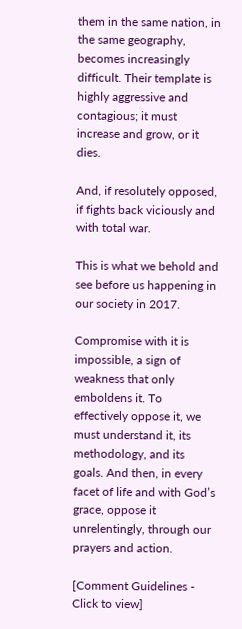them in the same nation, in the same geography, becomes increasingly difficult. Their template is highly aggressive and contagious; it must increase and grow, or it dies.

And, if resolutely opposed, if fights back viciously and with total war.

This is what we behold and see before us happening in our society in 2017.

Compromise with it is impossible, a sign of weakness that only emboldens it. To effectively oppose it, we must understand it, its methodology, and its goals. And then, in every facet of life and with God’s grace, oppose it unrelentingly, through our prayers and action.

[Comment Guidelines - Click to view]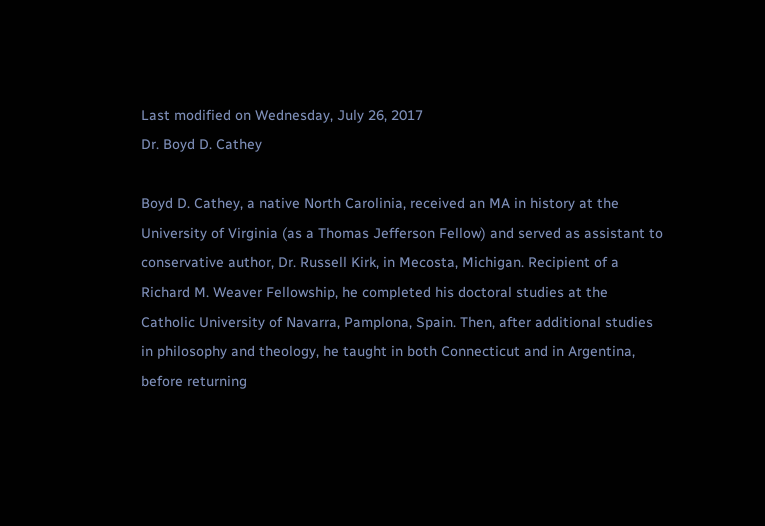Last modified on Wednesday, July 26, 2017
Dr. Boyd D. Cathey

Boyd D. Cathey, a native North Carolinia, received an MA in history at the University of Virginia (as a Thomas Jefferson Fellow) and served as assistant to conservative author, Dr. Russell Kirk, in Mecosta, Michigan. Recipient of a Richard M. Weaver Fellowship, he completed his doctoral studies at the Catholic University of Navarra, Pamplona, Spain. Then, after additional studies in philosophy and theology, he taught in both Connecticut and in Argentina, before returning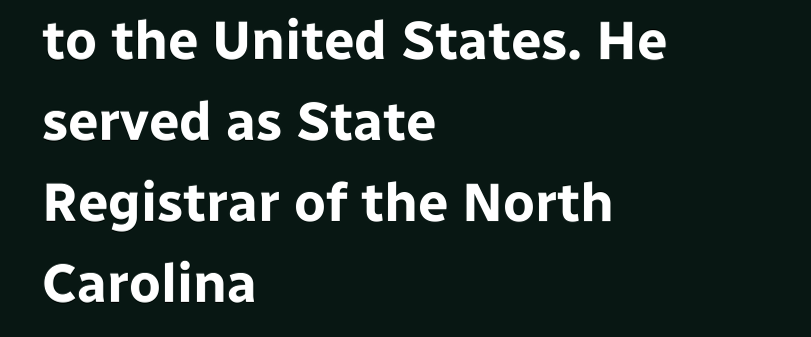to the United States. He served as State Registrar of the North Carolina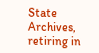State Archives, retiring in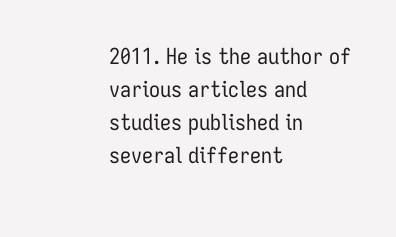2011. He is the author of various articles and studies published in several different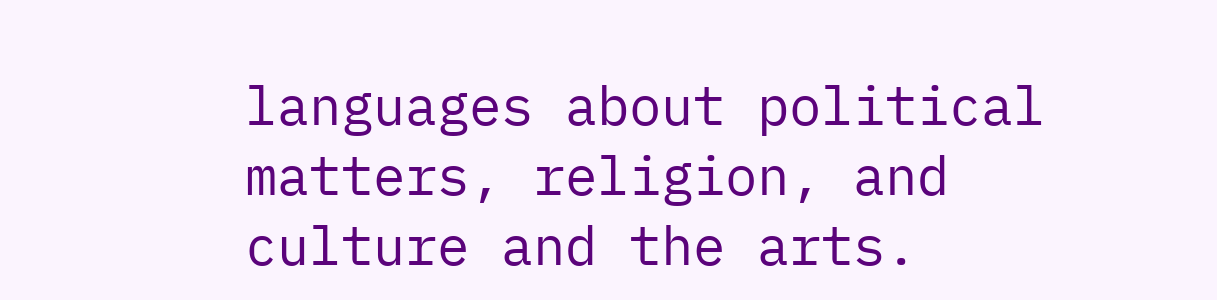languages about political matters, religion, and culture and the arts.